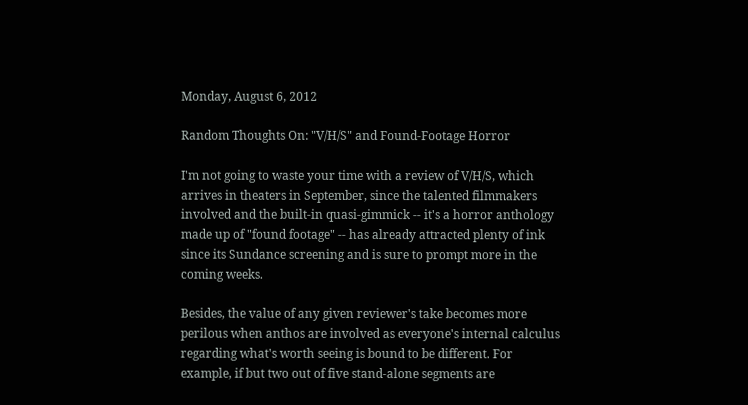Monday, August 6, 2012

Random Thoughts On: "V/H/S" and Found-Footage Horror

I'm not going to waste your time with a review of V/H/S, which arrives in theaters in September, since the talented filmmakers involved and the built-in quasi-gimmick -- it's a horror anthology made up of "found footage" -- has already attracted plenty of ink since its Sundance screening and is sure to prompt more in the coming weeks.

Besides, the value of any given reviewer's take becomes more perilous when anthos are involved as everyone's internal calculus regarding what's worth seeing is bound to be different. For example, if but two out of five stand-alone segments are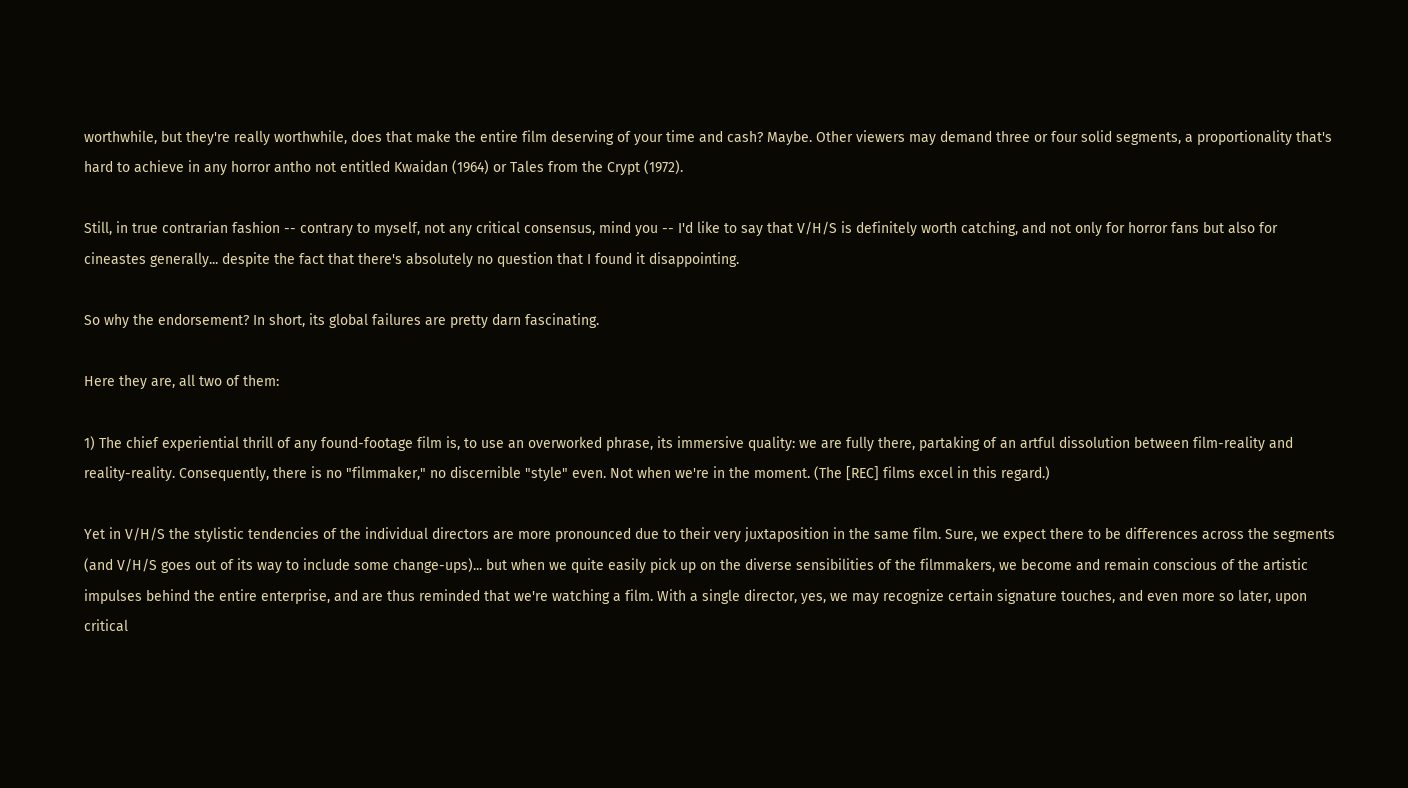worthwhile, but they're really worthwhile, does that make the entire film deserving of your time and cash? Maybe. Other viewers may demand three or four solid segments, a proportionality that's hard to achieve in any horror antho not entitled Kwaidan (1964) or Tales from the Crypt (1972).

Still, in true contrarian fashion -- contrary to myself, not any critical consensus, mind you -- I'd like to say that V/H/S is definitely worth catching, and not only for horror fans but also for cineastes generally... despite the fact that there's absolutely no question that I found it disappointing.

So why the endorsement? In short, its global failures are pretty darn fascinating.

Here they are, all two of them:

1) The chief experiential thrill of any found-footage film is, to use an overworked phrase, its immersive quality: we are fully there, partaking of an artful dissolution between film-reality and reality-reality. Consequently, there is no "filmmaker," no discernible "style" even. Not when we're in the moment. (The [REC] films excel in this regard.)

Yet in V/H/S the stylistic tendencies of the individual directors are more pronounced due to their very juxtaposition in the same film. Sure, we expect there to be differences across the segments (and V/H/S goes out of its way to include some change-ups)... but when we quite easily pick up on the diverse sensibilities of the filmmakers, we become and remain conscious of the artistic impulses behind the entire enterprise, and are thus reminded that we're watching a film. With a single director, yes, we may recognize certain signature touches, and even more so later, upon critical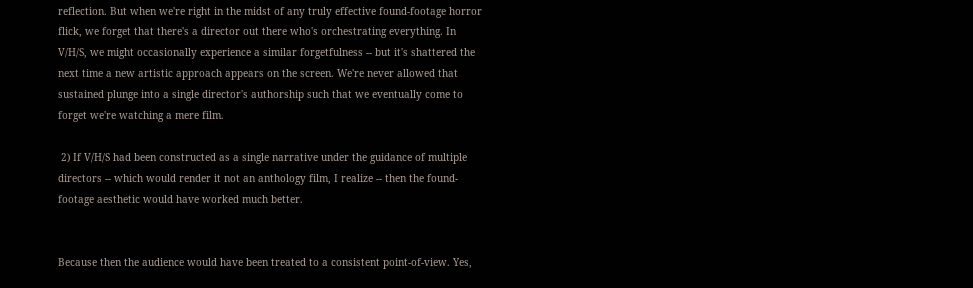reflection. But when we're right in the midst of any truly effective found-footage horror flick, we forget that there's a director out there who's orchestrating everything. In V/H/S, we might occasionally experience a similar forgetfulness -- but it's shattered the next time a new artistic approach appears on the screen. We're never allowed that sustained plunge into a single director's authorship such that we eventually come to forget we're watching a mere film.

 2) If V/H/S had been constructed as a single narrative under the guidance of multiple directors -- which would render it not an anthology film, I realize -- then the found-footage aesthetic would have worked much better.


Because then the audience would have been treated to a consistent point-of-view. Yes,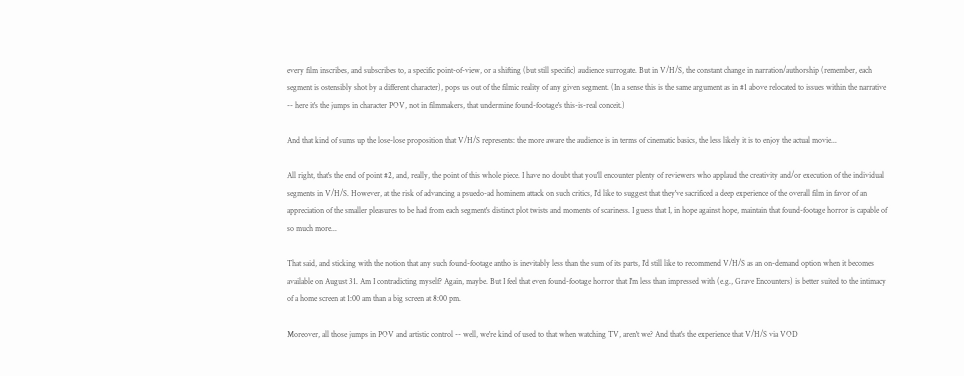every film inscribes, and subscribes to, a specific point-of-view, or a shifting (but still specific) audience surrogate. But in V/H/S, the constant change in narration/authorship (remember, each segment is ostensibly shot by a different character), pops us out of the filmic reality of any given segment. (In a sense this is the same argument as in #1 above relocated to issues within the narrative -- here it's the jumps in character POV, not in filmmakers, that undermine found-footage's this-is-real conceit.)

And that kind of sums up the lose-lose proposition that V/H/S represents: the more aware the audience is in terms of cinematic basics, the less likely it is to enjoy the actual movie...

All right, that's the end of point #2, and, really, the point of this whole piece. I have no doubt that you'll encounter plenty of reviewers who applaud the creativity and/or execution of the individual segments in V/H/S. However, at the risk of advancing a psuedo-ad hominem attack on such critics, I'd like to suggest that they've sacrificed a deep experience of the overall film in favor of an appreciation of the smaller pleasures to be had from each segment's distinct plot twists and moments of scariness. I guess that I, in hope against hope, maintain that found-footage horror is capable of so much more...

That said, and sticking with the notion that any such found-footage antho is inevitably less than the sum of its parts, I'd still like to recommend V/H/S as an on-demand option when it becomes available on August 31. Am I contradicting myself? Again, maybe. But I feel that even found-footage horror that I'm less than impressed with (e.g., Grave Encounters) is better suited to the intimacy of a home screen at 1:00 am than a big screen at 8:00 pm.

Moreover, all those jumps in POV and artistic control -- well, we're kind of used to that when watching TV, aren't we? And that's the experience that V/H/S via VOD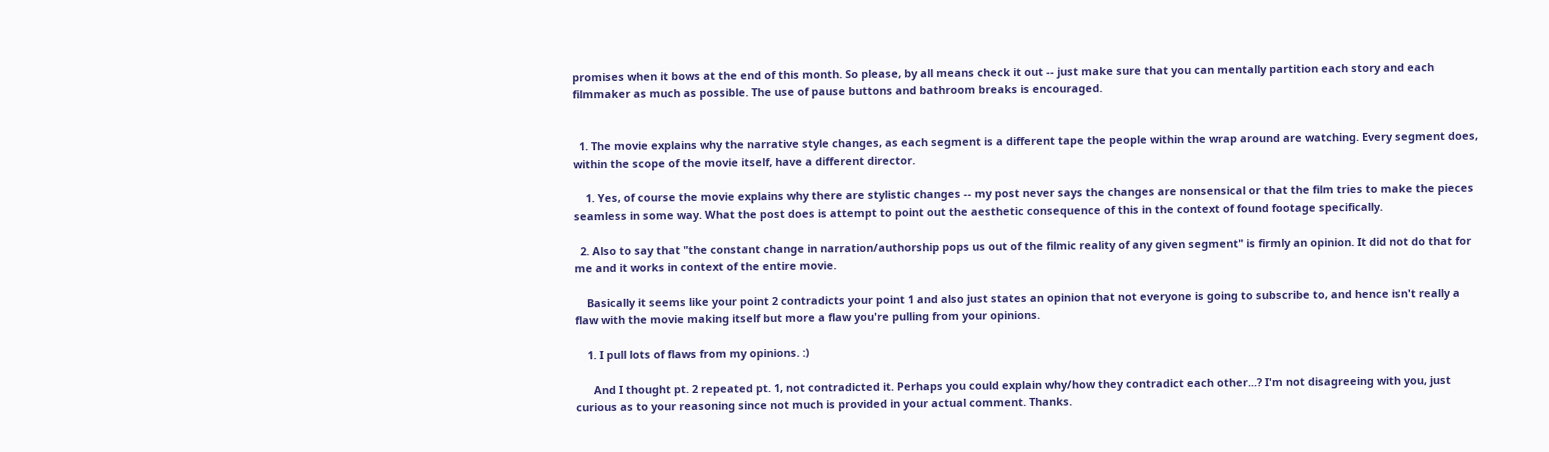promises when it bows at the end of this month. So please, by all means check it out -- just make sure that you can mentally partition each story and each filmmaker as much as possible. The use of pause buttons and bathroom breaks is encouraged.


  1. The movie explains why the narrative style changes, as each segment is a different tape the people within the wrap around are watching. Every segment does, within the scope of the movie itself, have a different director.

    1. Yes, of course the movie explains why there are stylistic changes -- my post never says the changes are nonsensical or that the film tries to make the pieces seamless in some way. What the post does is attempt to point out the aesthetic consequence of this in the context of found footage specifically.

  2. Also to say that "the constant change in narration/authorship pops us out of the filmic reality of any given segment" is firmly an opinion. It did not do that for me and it works in context of the entire movie.

    Basically it seems like your point 2 contradicts your point 1 and also just states an opinion that not everyone is going to subscribe to, and hence isn't really a flaw with the movie making itself but more a flaw you're pulling from your opinions.

    1. I pull lots of flaws from my opinions. :)

      And I thought pt. 2 repeated pt. 1, not contradicted it. Perhaps you could explain why/how they contradict each other...? I'm not disagreeing with you, just curious as to your reasoning since not much is provided in your actual comment. Thanks.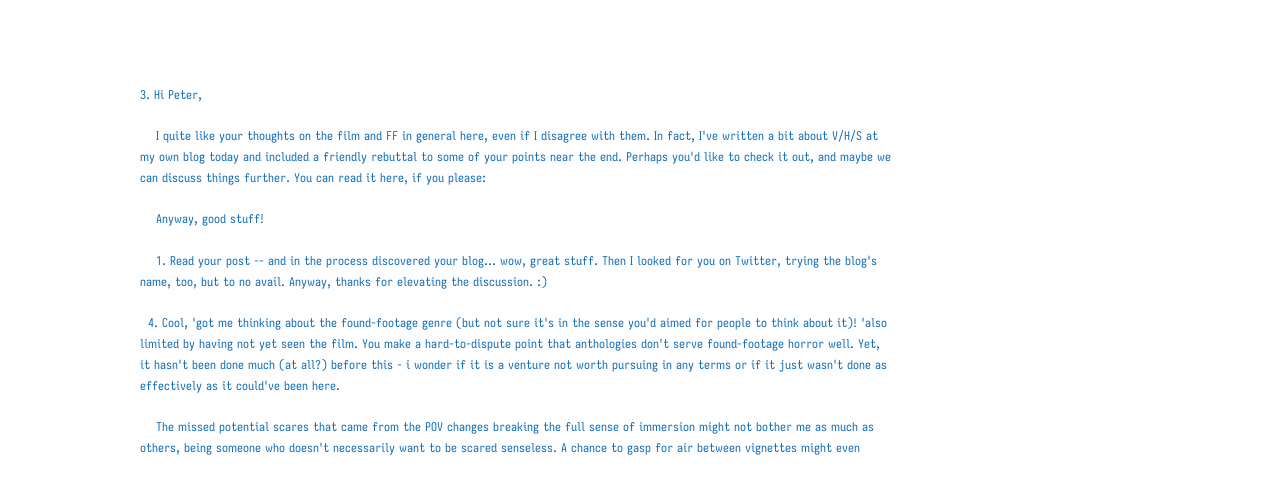3. Hi Peter,

    I quite like your thoughts on the film and FF in general here, even if I disagree with them. In fact, I've written a bit about V/H/S at my own blog today and included a friendly rebuttal to some of your points near the end. Perhaps you'd like to check it out, and maybe we can discuss things further. You can read it here, if you please:

    Anyway, good stuff!

    1. Read your post -- and in the process discovered your blog... wow, great stuff. Then I looked for you on Twitter, trying the blog's name, too, but to no avail. Anyway, thanks for elevating the discussion. :)

  4. Cool, 'got me thinking about the found-footage genre (but not sure it's in the sense you'd aimed for people to think about it)! 'also limited by having not yet seen the film. You make a hard-to-dispute point that anthologies don't serve found-footage horror well. Yet, it hasn't been done much (at all?) before this - i wonder if it is a venture not worth pursuing in any terms or if it just wasn't done as effectively as it could've been here.

    The missed potential scares that came from the POV changes breaking the full sense of immersion might not bother me as much as others, being someone who doesn't necessarily want to be scared senseless. A chance to gasp for air between vignettes might even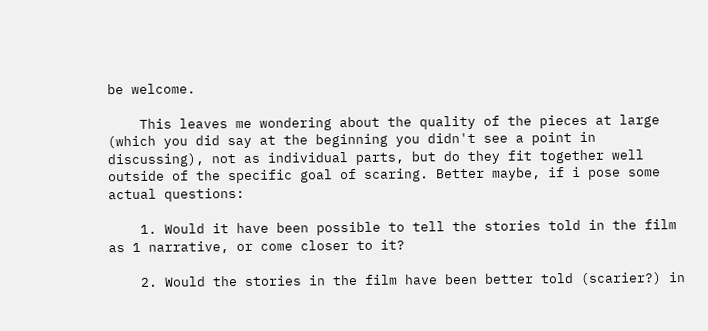be welcome.

    This leaves me wondering about the quality of the pieces at large (which you did say at the beginning you didn't see a point in discussing), not as individual parts, but do they fit together well outside of the specific goal of scaring. Better maybe, if i pose some actual questions:

    1. Would it have been possible to tell the stories told in the film as 1 narrative, or come closer to it?

    2. Would the stories in the film have been better told (scarier?) in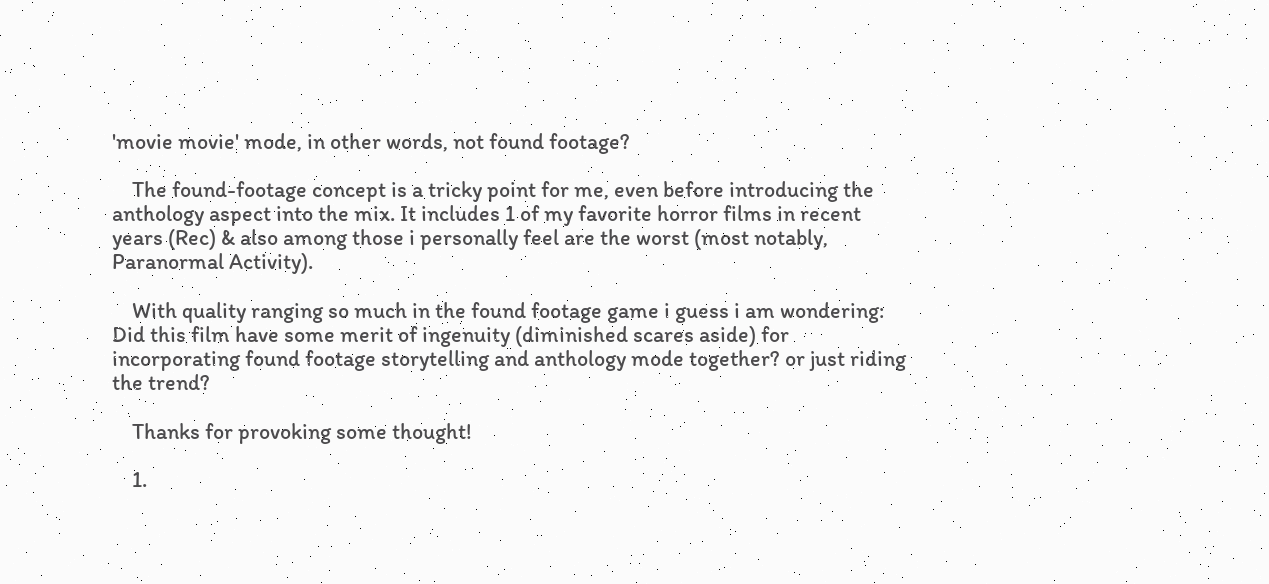'movie movie' mode, in other words, not found footage?

    The found-footage concept is a tricky point for me, even before introducing the anthology aspect into the mix. It includes 1 of my favorite horror films in recent years (Rec) & also among those i personally feel are the worst (most notably, Paranormal Activity).

    With quality ranging so much in the found footage game i guess i am wondering: Did this film have some merit of ingenuity (diminished scares aside) for incorporating found footage storytelling and anthology mode together? or just riding the trend?

    Thanks for provoking some thought!

    1.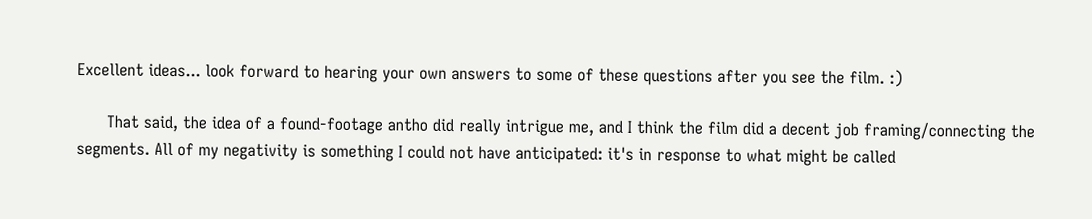Excellent ideas... look forward to hearing your own answers to some of these questions after you see the film. :)

      That said, the idea of a found-footage antho did really intrigue me, and I think the film did a decent job framing/connecting the segments. All of my negativity is something I could not have anticipated: it's in response to what might be called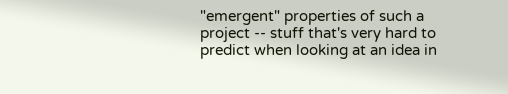"emergent" properties of such a project -- stuff that's very hard to predict when looking at an idea in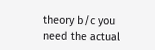theory b/c you need the actual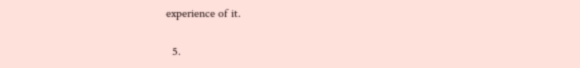experience of it.

  5.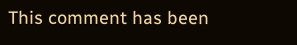This comment has been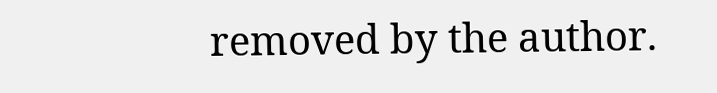removed by the author.